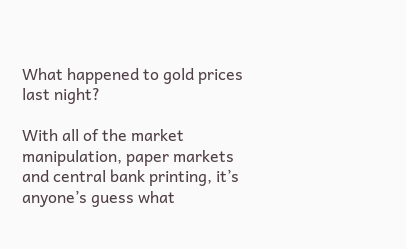What happened to gold prices last night?

With all of the market manipulation, paper markets and central bank printing, it’s anyone’s guess what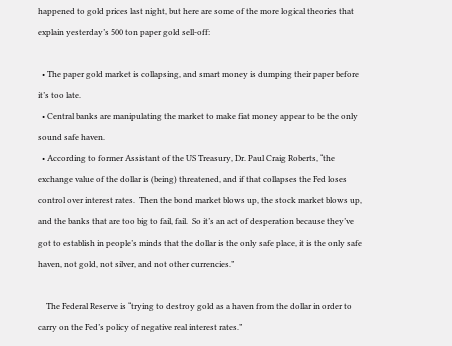happened to gold prices last night, but here are some of the more logical theories that explain yesterday’s 500 ton paper gold sell-off:

  • The paper gold market is collapsing, and smart money is dumping their paper before it’s too late.
  • Central banks are manipulating the market to make fiat money appear to be the only sound safe haven.
  • According to former Assistant of the US Treasury, Dr. Paul Craig Roberts, “the exchange value of the dollar is (being) threatened, and if that collapses the Fed loses control over interest rates.  Then the bond market blows up, the stock market blows up, and the banks that are too big to fail, fail.  So it’s an act of desperation because they’ve got to establish in people’s minds that the dollar is the only safe place, it is the only safe haven, not gold, not silver, and not other currencies.”

    The Federal Reserve is “trying to destroy gold as a haven from the dollar in order to carry on the Fed’s policy of negative real interest rates.”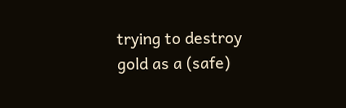trying to destroy gold as a (safe)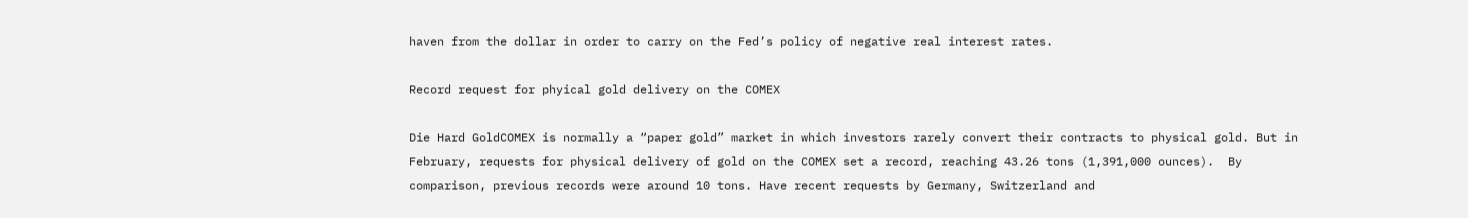haven from the dollar in order to carry on the Fed’s policy of negative real interest rates.

Record request for phyical gold delivery on the COMEX

Die Hard GoldCOMEX is normally a “paper gold” market in which investors rarely convert their contracts to physical gold. But in February, requests for physical delivery of gold on the COMEX set a record, reaching 43.26 tons (1,391,000 ounces).  By comparison, previous records were around 10 tons. Have recent requests by Germany, Switzerland and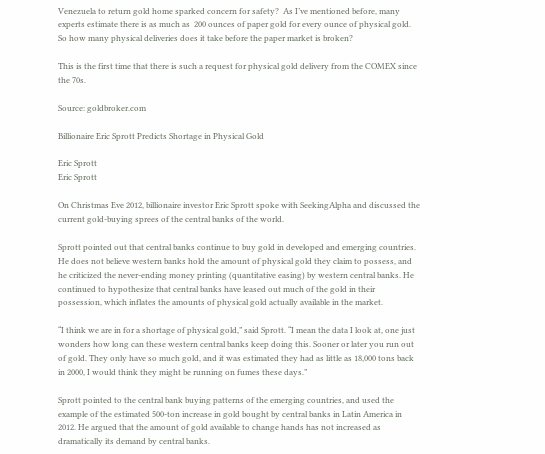Venezuela to return gold home sparked concern for safety?  As I’ve mentioned before, many experts estimate there is as much as  200 ounces of paper gold for every ounce of physical gold.  So how many physical deliveries does it take before the paper market is broken?

This is the first time that there is such a request for physical gold delivery from the COMEX since the 70s.

Source: goldbroker.com

Billionaire Eric Sprott Predicts Shortage in Physical Gold

Eric Sprott
Eric Sprott

On Christmas Eve 2012, billionaire investor Eric Sprott spoke with SeekingAlpha and discussed the current gold-buying sprees of the central banks of the world.

Sprott pointed out that central banks continue to buy gold in developed and emerging countries. He does not believe western banks hold the amount of physical gold they claim to possess, and he criticized the never-ending money printing (quantitative easing) by western central banks. He continued to hypothesize that central banks have leased out much of the gold in their possession, which inflates the amounts of physical gold actually available in the market.

“I think we are in for a shortage of physical gold,” said Sprott. “I mean the data I look at, one just wonders how long can these western central banks keep doing this. Sooner or later you run out of gold. They only have so much gold, and it was estimated they had as little as 18,000 tons back in 2000, I would think they might be running on fumes these days.”

Sprott pointed to the central bank buying patterns of the emerging countries, and used the example of the estimated 500-ton increase in gold bought by central banks in Latin America in 2012. He argued that the amount of gold available to change hands has not increased as dramatically its demand by central banks.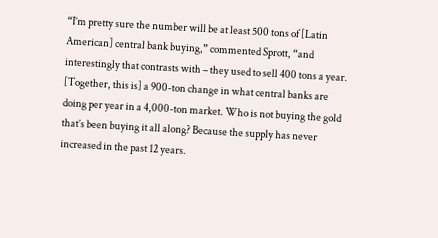“I’m pretty sure the number will be at least 500 tons of [Latin American] central bank buying,” commented Sprott, “and interestingly that contrasts with – they used to sell 400 tons a year. [Together, this is] a 900-ton change in what central banks are doing per year in a 4,000-ton market. Who is not buying the gold that’s been buying it all along? Because the supply has never increased in the past 12 years.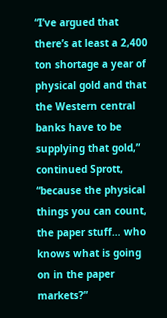“I’ve argued that there’s at least a 2,400 ton shortage a year of physical gold and that the Western central banks have to be supplying that gold,” continued Sprott, “because the physical things you can count, the paper stuff… who knows what is going on in the paper markets?”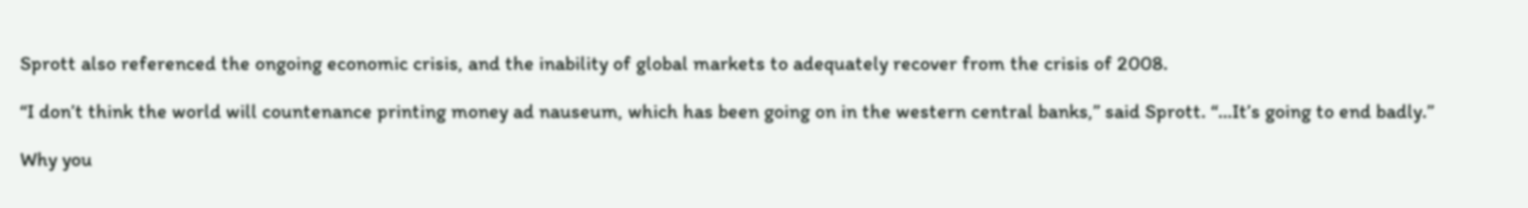Sprott also referenced the ongoing economic crisis, and the inability of global markets to adequately recover from the crisis of 2008.

“I don’t think the world will countenance printing money ad nauseum, which has been going on in the western central banks,” said Sprott. “…It’s going to end badly.”

Why you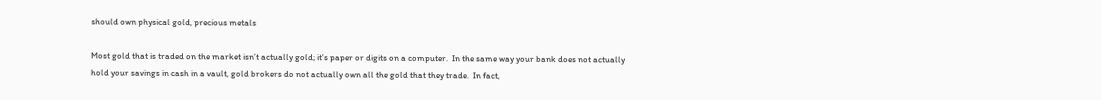should own physical gold, precious metals

Most gold that is traded on the market isn’t actually gold; it’s paper or digits on a computer.  In the same way your bank does not actually hold your savings in cash in a vault, gold brokers do not actually own all the gold that they trade.  In fact,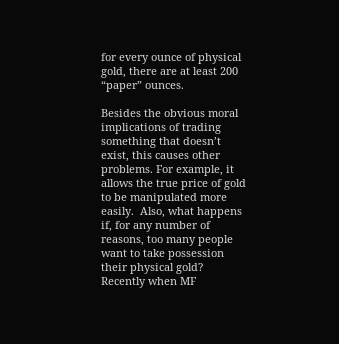for every ounce of physical gold, there are at least 200 “paper” ounces.

Besides the obvious moral implications of trading something that doesn’t exist, this causes other problems. For example, it allows the true price of gold to be manipulated more easily.  Also, what happens if, for any number of reasons, too many people want to take possession their physical gold?  Recently when MF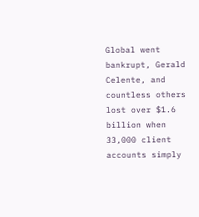Global went bankrupt, Gerald Celente, and countless others lost over $1.6 billion when 33,000 client accounts simply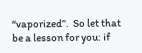“vaporized”.  So let that be a lesson for you: if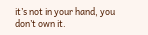it’s not in your hand, you don’t own it.